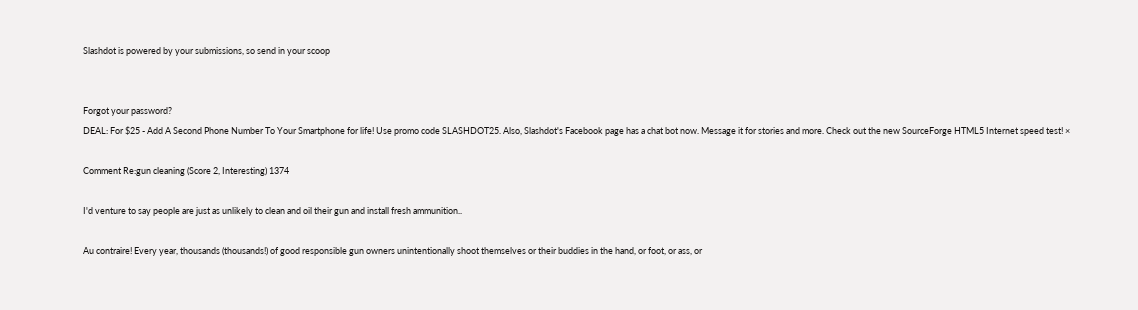Slashdot is powered by your submissions, so send in your scoop


Forgot your password?
DEAL: For $25 - Add A Second Phone Number To Your Smartphone for life! Use promo code SLASHDOT25. Also, Slashdot's Facebook page has a chat bot now. Message it for stories and more. Check out the new SourceForge HTML5 Internet speed test! ×

Comment Re:gun cleaning (Score 2, Interesting) 1374

I'd venture to say people are just as unlikely to clean and oil their gun and install fresh ammunition..

Au contraire! Every year, thousands (thousands!) of good responsible gun owners unintentionally shoot themselves or their buddies in the hand, or foot, or ass, or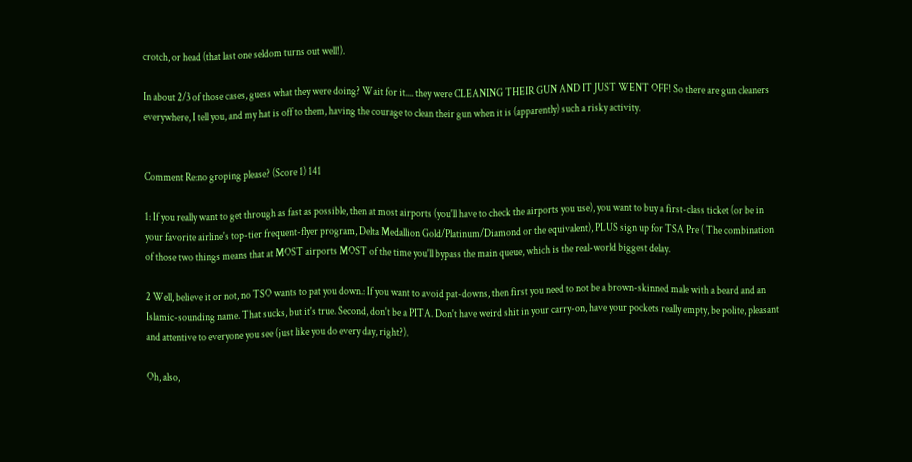crotch, or head (that last one seldom turns out well!).

In about 2/3 of those cases, guess what they were doing? Wait for it.... they were CLEANING THEIR GUN AND IT JUST WENT OFF! So there are gun cleaners everywhere, I tell you, and my hat is off to them, having the courage to clean their gun when it is (apparently) such a risky activity.


Comment Re:no groping please? (Score 1) 141

1: If you really want to get through as fast as possible, then at most airports (you'll have to check the airports you use), you want to buy a first-class ticket (or be in your favorite airline's top-tier frequent-flyer program, Delta Medallion Gold/Platinum/Diamond or the equivalent), PLUS sign up for TSA Pre ( The combination of those two things means that at MOST airports MOST of the time you'll bypass the main queue, which is the real-world biggest delay.

2 Well, believe it or not, no TSO wants to pat you down.: If you want to avoid pat-downs, then first you need to not be a brown-skinned male with a beard and an Islamic-sounding name. That sucks, but it's true. Second, don't be a PITA. Don't have weird shit in your carry-on, have your pockets really empty, be polite, pleasant and attentive to everyone you see (just like you do every day, right?).

Oh, also,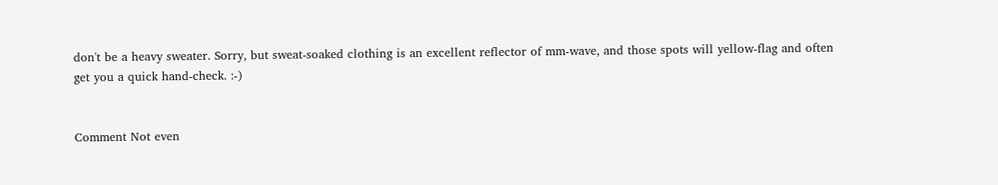don't be a heavy sweater. Sorry, but sweat-soaked clothing is an excellent reflector of mm-wave, and those spots will yellow-flag and often get you a quick hand-check. :-)


Comment Not even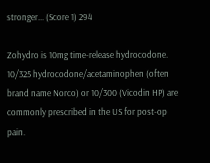stronger... (Score 1) 294

Zohydro is 10mg time-release hydrocodone. 10/325 hydrocodone/acetaminophen (often brand name Norco) or 10/300 (Vicodin HP) are commonly prescribed in the US for post-op pain.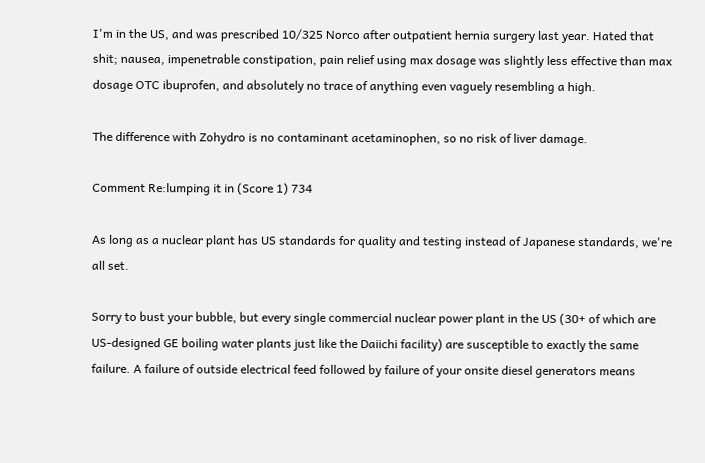I'm in the US, and was prescribed 10/325 Norco after outpatient hernia surgery last year. Hated that shit; nausea, impenetrable constipation, pain relief using max dosage was slightly less effective than max dosage OTC ibuprofen, and absolutely no trace of anything even vaguely resembling a high.

The difference with Zohydro is no contaminant acetaminophen, so no risk of liver damage.

Comment Re:lumping it in (Score 1) 734

As long as a nuclear plant has US standards for quality and testing instead of Japanese standards, we're all set.

Sorry to bust your bubble, but every single commercial nuclear power plant in the US (30+ of which are US-designed GE boiling water plants just like the Daiichi facility) are susceptible to exactly the same failure. A failure of outside electrical feed followed by failure of your onsite diesel generators means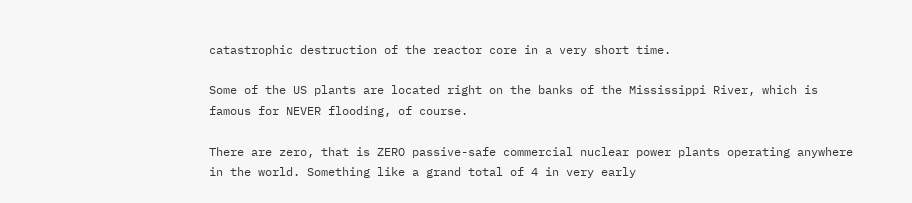catastrophic destruction of the reactor core in a very short time.

Some of the US plants are located right on the banks of the Mississippi River, which is famous for NEVER flooding, of course.

There are zero, that is ZERO passive-safe commercial nuclear power plants operating anywhere in the world. Something like a grand total of 4 in very early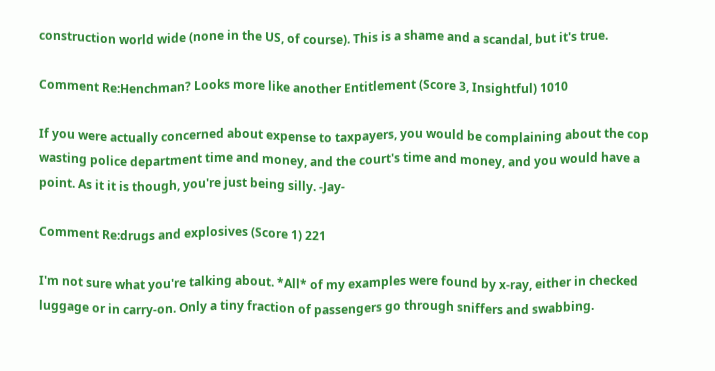construction world wide (none in the US, of course). This is a shame and a scandal, but it's true.

Comment Re:Henchman? Looks more like another Entitlement (Score 3, Insightful) 1010

If you were actually concerned about expense to taxpayers, you would be complaining about the cop wasting police department time and money, and the court's time and money, and you would have a point. As it it is though, you're just being silly. -Jay-

Comment Re:drugs and explosives (Score 1) 221

I'm not sure what you're talking about. *All* of my examples were found by x-ray, either in checked luggage or in carry-on. Only a tiny fraction of passengers go through sniffers and swabbing.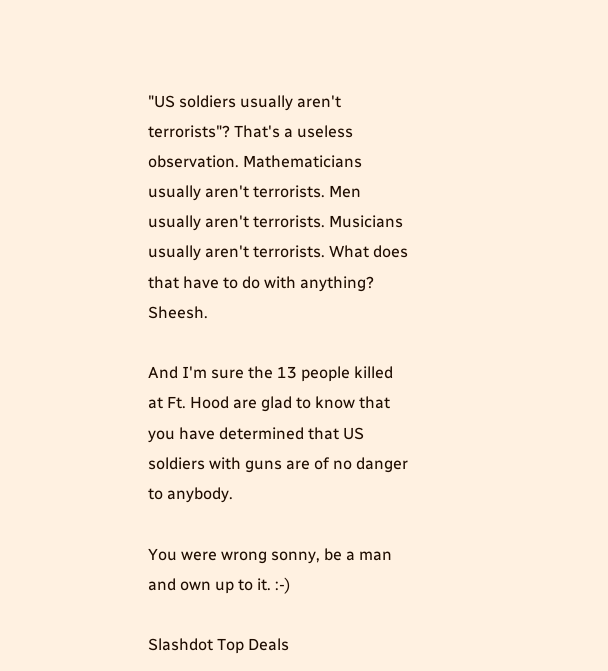"US soldiers usually aren't terrorists"? That's a useless observation. Mathematicians usually aren't terrorists. Men usually aren't terrorists. Musicians usually aren't terrorists. What does that have to do with anything? Sheesh.

And I'm sure the 13 people killed at Ft. Hood are glad to know that you have determined that US soldiers with guns are of no danger to anybody.

You were wrong sonny, be a man and own up to it. :-)

Slashdot Top Deals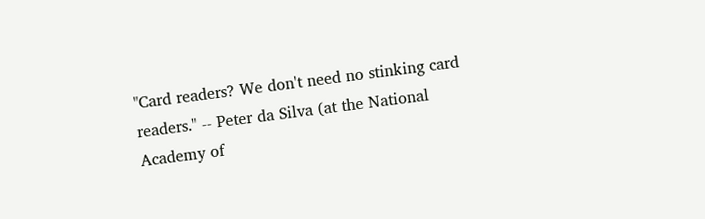"Card readers? We don't need no stinking card readers." -- Peter da Silva (at the National Academy of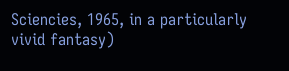Sciencies, 1965, in a particularly vivid fantasy)